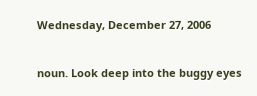Wednesday, December 27, 2006


noun. Look deep into the buggy eyes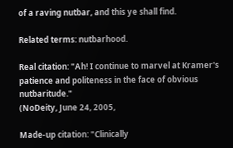of a raving nutbar, and this ye shall find.

Related terms: nutbarhood.

Real citation: "Ah! I continue to marvel at Kramer's patience and politeness in the face of obvious nutbaritude."
(NoDeity, June 24, 2005,

Made-up citation: "Clinically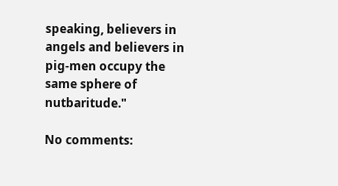speaking, believers in angels and believers in pig-men occupy the same sphere of nutbaritude."

No comments: